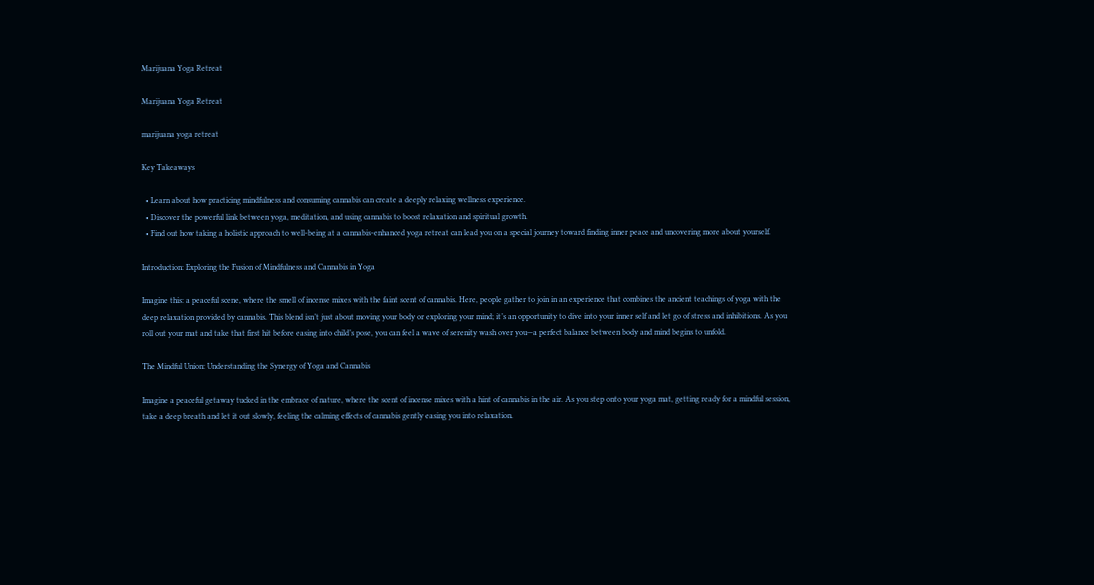Marijuana Yoga Retreat

Marijuana Yoga Retreat

marijuana yoga retreat

Key Takeaways

  • Learn about how practicing mindfulness and consuming cannabis can create a deeply relaxing wellness experience.
  • Discover the powerful link between yoga, meditation, and using cannabis to boost relaxation and spiritual growth.
  • Find out how taking a holistic approach to well-being at a cannabis-enhanced yoga retreat can lead you on a special journey toward finding inner peace and uncovering more about yourself.

Introduction: Exploring the Fusion of Mindfulness and Cannabis in Yoga

Imagine this: a peaceful scene, where the smell of incense mixes with the faint scent of cannabis. Here, people gather to join in an experience that combines the ancient teachings of yoga with the deep relaxation provided by cannabis. This blend isn’t just about moving your body or exploring your mind; it’s an opportunity to dive into your inner self and let go of stress and inhibitions. As you roll out your mat and take that first hit before easing into child’s pose, you can feel a wave of serenity wash over you—a perfect balance between body and mind begins to unfold.

The Mindful Union: Understanding the Synergy of Yoga and Cannabis

Imagine a peaceful getaway tucked in the embrace of nature, where the scent of incense mixes with a hint of cannabis in the air. As you step onto your yoga mat, getting ready for a mindful session, take a deep breath and let it out slowly, feeling the calming effects of cannabis gently easing you into relaxation.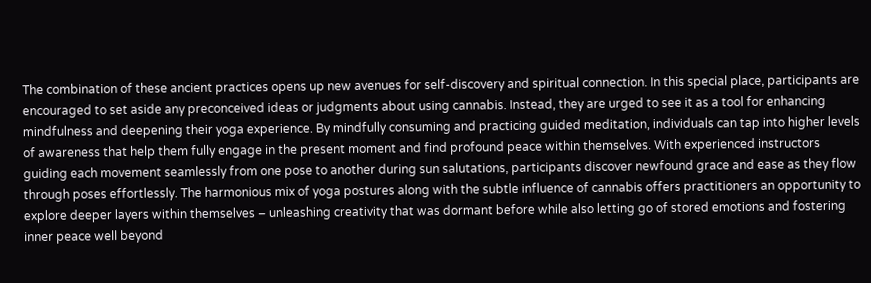The combination of these ancient practices opens up new avenues for self-discovery and spiritual connection. In this special place, participants are encouraged to set aside any preconceived ideas or judgments about using cannabis. Instead, they are urged to see it as a tool for enhancing mindfulness and deepening their yoga experience. By mindfully consuming and practicing guided meditation, individuals can tap into higher levels of awareness that help them fully engage in the present moment and find profound peace within themselves. With experienced instructors guiding each movement seamlessly from one pose to another during sun salutations, participants discover newfound grace and ease as they flow through poses effortlessly. The harmonious mix of yoga postures along with the subtle influence of cannabis offers practitioners an opportunity to explore deeper layers within themselves – unleashing creativity that was dormant before while also letting go of stored emotions and fostering inner peace well beyond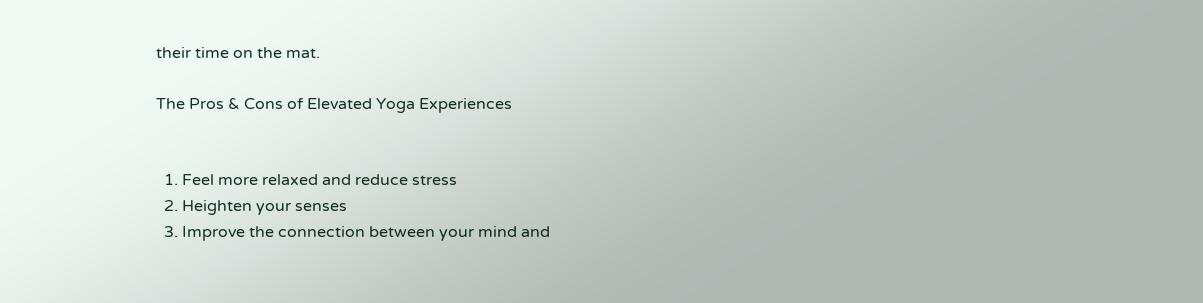their time on the mat.

The Pros & Cons of Elevated Yoga Experiences


  1. Feel more relaxed and reduce stress
  2. Heighten your senses
  3. Improve the connection between your mind and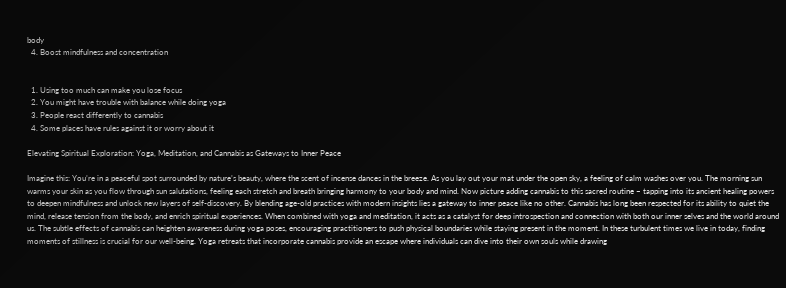body
  4. Boost mindfulness and concentration


  1. Using too much can make you lose focus
  2. You might have trouble with balance while doing yoga
  3. People react differently to cannabis
  4. Some places have rules against it or worry about it

Elevating Spiritual Exploration: Yoga, Meditation, and Cannabis as Gateways to Inner Peace

Imagine this: You’re in a peaceful spot surrounded by nature’s beauty, where the scent of incense dances in the breeze. As you lay out your mat under the open sky, a feeling of calm washes over you. The morning sun warms your skin as you flow through sun salutations, feeling each stretch and breath bringing harmony to your body and mind. Now picture adding cannabis to this sacred routine – tapping into its ancient healing powers to deepen mindfulness and unlock new layers of self-discovery. By blending age-old practices with modern insights lies a gateway to inner peace like no other. Cannabis has long been respected for its ability to quiet the mind, release tension from the body, and enrich spiritual experiences. When combined with yoga and meditation, it acts as a catalyst for deep introspection and connection with both our inner selves and the world around us. The subtle effects of cannabis can heighten awareness during yoga poses, encouraging practitioners to push physical boundaries while staying present in the moment. In these turbulent times we live in today, finding moments of stillness is crucial for our well-being. Yoga retreats that incorporate cannabis provide an escape where individuals can dive into their own souls while drawing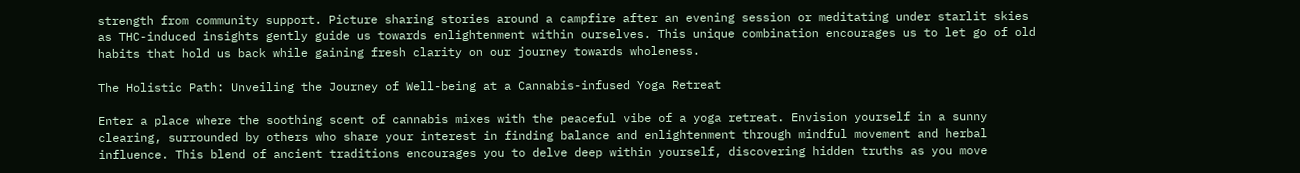strength from community support. Picture sharing stories around a campfire after an evening session or meditating under starlit skies as THC-induced insights gently guide us towards enlightenment within ourselves. This unique combination encourages us to let go of old habits that hold us back while gaining fresh clarity on our journey towards wholeness.

The Holistic Path: Unveiling the Journey of Well-being at a Cannabis-infused Yoga Retreat

Enter a place where the soothing scent of cannabis mixes with the peaceful vibe of a yoga retreat. Envision yourself in a sunny clearing, surrounded by others who share your interest in finding balance and enlightenment through mindful movement and herbal influence. This blend of ancient traditions encourages you to delve deep within yourself, discovering hidden truths as you move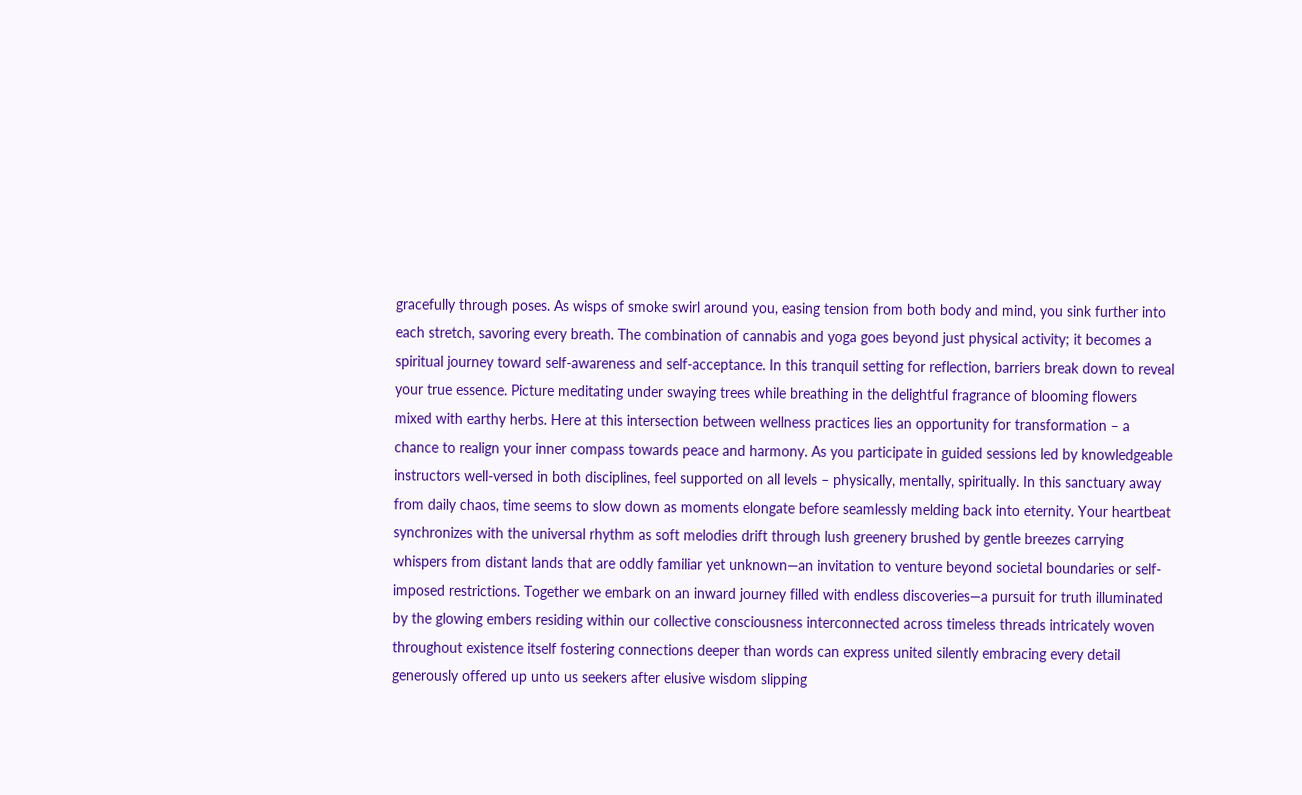gracefully through poses. As wisps of smoke swirl around you, easing tension from both body and mind, you sink further into each stretch, savoring every breath. The combination of cannabis and yoga goes beyond just physical activity; it becomes a spiritual journey toward self-awareness and self-acceptance. In this tranquil setting for reflection, barriers break down to reveal your true essence. Picture meditating under swaying trees while breathing in the delightful fragrance of blooming flowers mixed with earthy herbs. Here at this intersection between wellness practices lies an opportunity for transformation – a chance to realign your inner compass towards peace and harmony. As you participate in guided sessions led by knowledgeable instructors well-versed in both disciplines, feel supported on all levels – physically, mentally, spiritually. In this sanctuary away from daily chaos, time seems to slow down as moments elongate before seamlessly melding back into eternity. Your heartbeat synchronizes with the universal rhythm as soft melodies drift through lush greenery brushed by gentle breezes carrying whispers from distant lands that are oddly familiar yet unknown—an invitation to venture beyond societal boundaries or self-imposed restrictions. Together we embark on an inward journey filled with endless discoveries—a pursuit for truth illuminated by the glowing embers residing within our collective consciousness interconnected across timeless threads intricately woven throughout existence itself fostering connections deeper than words can express united silently embracing every detail generously offered up unto us seekers after elusive wisdom slipping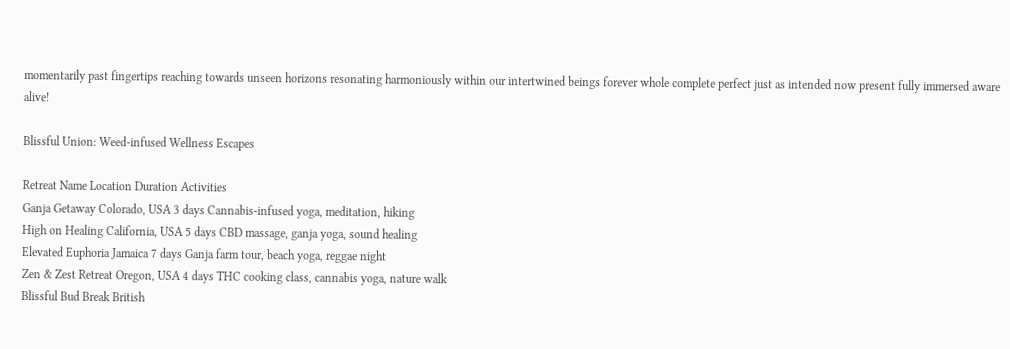momentarily past fingertips reaching towards unseen horizons resonating harmoniously within our intertwined beings forever whole complete perfect just as intended now present fully immersed aware alive!

Blissful Union: Weed-infused Wellness Escapes

Retreat Name Location Duration Activities
Ganja Getaway Colorado, USA 3 days Cannabis-infused yoga, meditation, hiking
High on Healing California, USA 5 days CBD massage, ganja yoga, sound healing
Elevated Euphoria Jamaica 7 days Ganja farm tour, beach yoga, reggae night
Zen & Zest Retreat Oregon, USA 4 days THC cooking class, cannabis yoga, nature walk
Blissful Bud Break British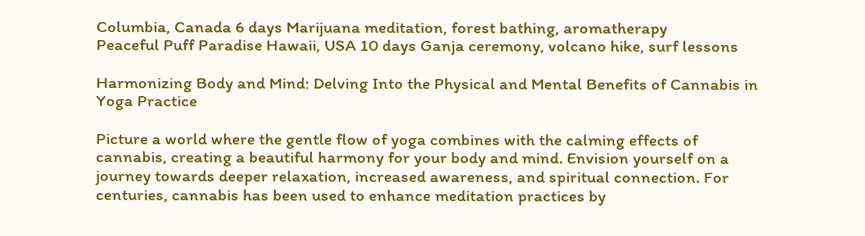Columbia, Canada 6 days Marijuana meditation, forest bathing, aromatherapy
Peaceful Puff Paradise Hawaii, USA 10 days Ganja ceremony, volcano hike, surf lessons

Harmonizing Body and Mind: Delving Into the Physical and Mental Benefits of Cannabis in Yoga Practice

Picture a world where the gentle flow of yoga combines with the calming effects of cannabis, creating a beautiful harmony for your body and mind. Envision yourself on a journey towards deeper relaxation, increased awareness, and spiritual connection. For centuries, cannabis has been used to enhance meditation practices by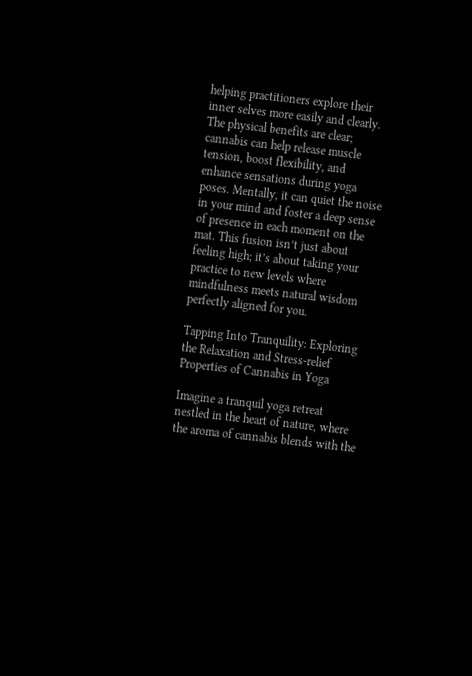helping practitioners explore their inner selves more easily and clearly. The physical benefits are clear; cannabis can help release muscle tension, boost flexibility, and enhance sensations during yoga poses. Mentally, it can quiet the noise in your mind and foster a deep sense of presence in each moment on the mat. This fusion isn’t just about feeling high; it’s about taking your practice to new levels where mindfulness meets natural wisdom perfectly aligned for you.

Tapping Into Tranquility: Exploring the Relaxation and Stress-relief Properties of Cannabis in Yoga

Imagine a tranquil yoga retreat nestled in the heart of nature, where the aroma of cannabis blends with the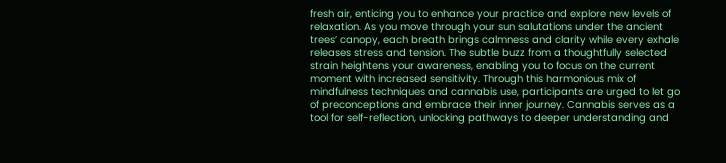fresh air, enticing you to enhance your practice and explore new levels of relaxation. As you move through your sun salutations under the ancient trees’ canopy, each breath brings calmness and clarity while every exhale releases stress and tension. The subtle buzz from a thoughtfully selected strain heightens your awareness, enabling you to focus on the current moment with increased sensitivity. Through this harmonious mix of mindfulness techniques and cannabis use, participants are urged to let go of preconceptions and embrace their inner journey. Cannabis serves as a tool for self-reflection, unlocking pathways to deeper understanding and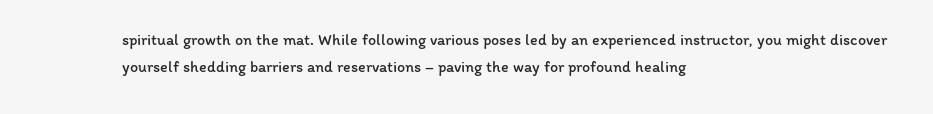spiritual growth on the mat. While following various poses led by an experienced instructor, you might discover yourself shedding barriers and reservations – paving the way for profound healing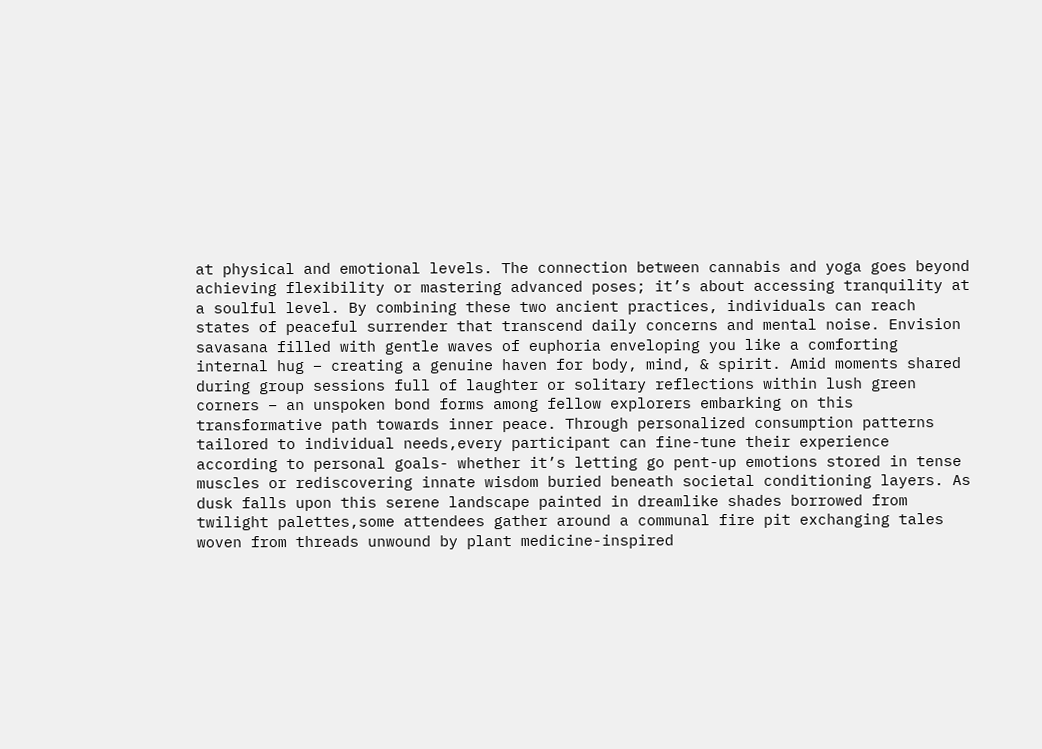at physical and emotional levels. The connection between cannabis and yoga goes beyond achieving flexibility or mastering advanced poses; it’s about accessing tranquility at a soulful level. By combining these two ancient practices, individuals can reach states of peaceful surrender that transcend daily concerns and mental noise. Envision savasana filled with gentle waves of euphoria enveloping you like a comforting internal hug – creating a genuine haven for body, mind, & spirit. Amid moments shared during group sessions full of laughter or solitary reflections within lush green corners – an unspoken bond forms among fellow explorers embarking on this transformative path towards inner peace. Through personalized consumption patterns tailored to individual needs,every participant can fine-tune their experience according to personal goals- whether it’s letting go pent-up emotions stored in tense muscles or rediscovering innate wisdom buried beneath societal conditioning layers. As dusk falls upon this serene landscape painted in dreamlike shades borrowed from twilight palettes,some attendees gather around a communal fire pit exchanging tales woven from threads unwound by plant medicine-inspired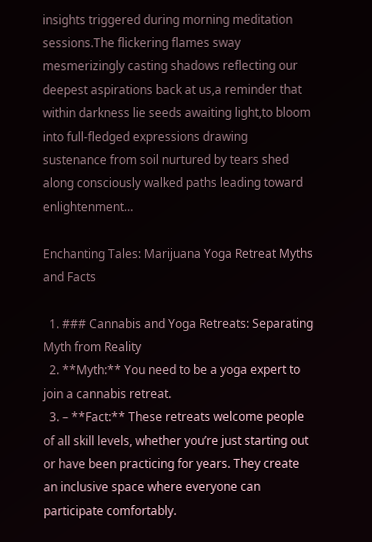insights triggered during morning meditation sessions.The flickering flames sway mesmerizingly casting shadows reflecting our deepest aspirations back at us,a reminder that within darkness lie seeds awaiting light,to bloom into full-fledged expressions drawing sustenance from soil nurtured by tears shed along consciously walked paths leading toward enlightenment…

Enchanting Tales: Marijuana Yoga Retreat Myths and Facts

  1. ### Cannabis and Yoga Retreats: Separating Myth from Reality
  2. **Myth:** You need to be a yoga expert to join a cannabis retreat.
  3. – **Fact:** These retreats welcome people of all skill levels, whether you’re just starting out or have been practicing for years. They create an inclusive space where everyone can participate comfortably.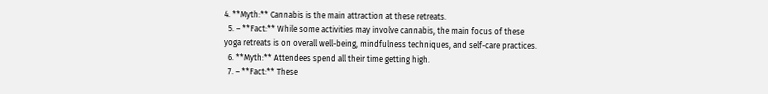4. **Myth:** Cannabis is the main attraction at these retreats.
  5. – **Fact:** While some activities may involve cannabis, the main focus of these yoga retreats is on overall well-being, mindfulness techniques, and self-care practices.
  6. **Myth:** Attendees spend all their time getting high.
  7. – **Fact:** These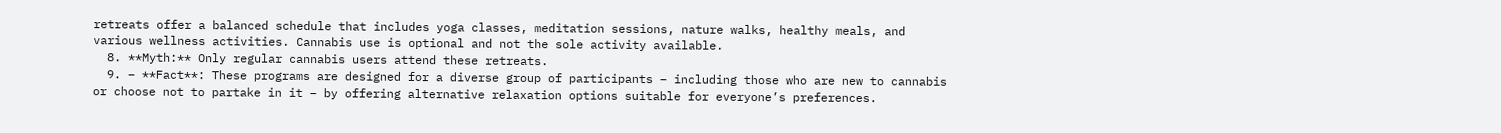retreats offer a balanced schedule that includes yoga classes, meditation sessions, nature walks, healthy meals, and various wellness activities. Cannabis use is optional and not the sole activity available.
  8. **Myth:** Only regular cannabis users attend these retreats.
  9. – **Fact**: These programs are designed for a diverse group of participants – including those who are new to cannabis or choose not to partake in it – by offering alternative relaxation options suitable for everyone’s preferences.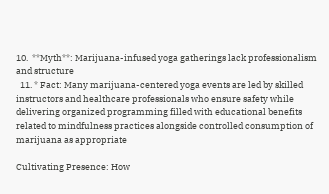10.  **Myth**: Marijuana-infused yoga gatherings lack professionalism and structure
  11. * Fact: Many marijuana-centered yoga events are led by skilled instructors and healthcare professionals who ensure safety while delivering organized programming filled with educational benefits related to mindfulness practices alongside controlled consumption of marijuana as appropriate

Cultivating Presence: How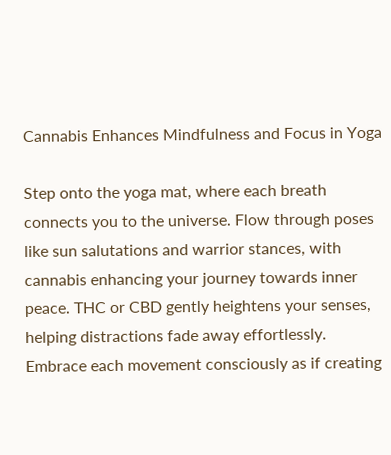Cannabis Enhances Mindfulness and Focus in Yoga

Step onto the yoga mat, where each breath connects you to the universe. Flow through poses like sun salutations and warrior stances, with cannabis enhancing your journey towards inner peace. THC or CBD gently heightens your senses, helping distractions fade away effortlessly. Embrace each movement consciously as if creating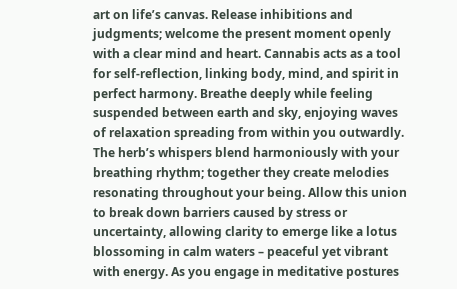art on life’s canvas. Release inhibitions and judgments; welcome the present moment openly with a clear mind and heart. Cannabis acts as a tool for self-reflection, linking body, mind, and spirit in perfect harmony. Breathe deeply while feeling suspended between earth and sky, enjoying waves of relaxation spreading from within you outwardly. The herb’s whispers blend harmoniously with your breathing rhythm; together they create melodies resonating throughout your being. Allow this union to break down barriers caused by stress or uncertainty, allowing clarity to emerge like a lotus blossoming in calm waters – peaceful yet vibrant with energy. As you engage in meditative postures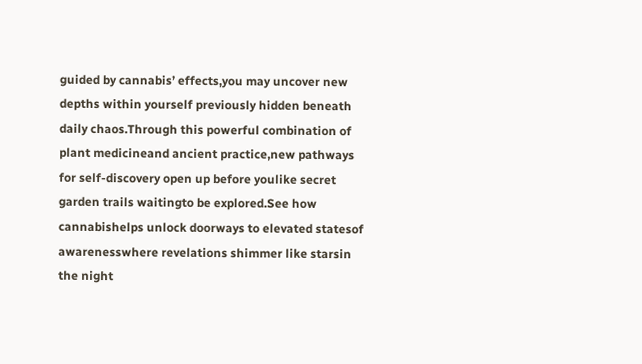guided by cannabis’ effects,you may uncover new depths within yourself previously hidden beneath daily chaos.Through this powerful combination of plant medicineand ancient practice,new pathways for self-discovery open up before youlike secret garden trails waitingto be explored.See how cannabishelps unlock doorways to elevated statesof awarenesswhere revelations shimmer like starsin the night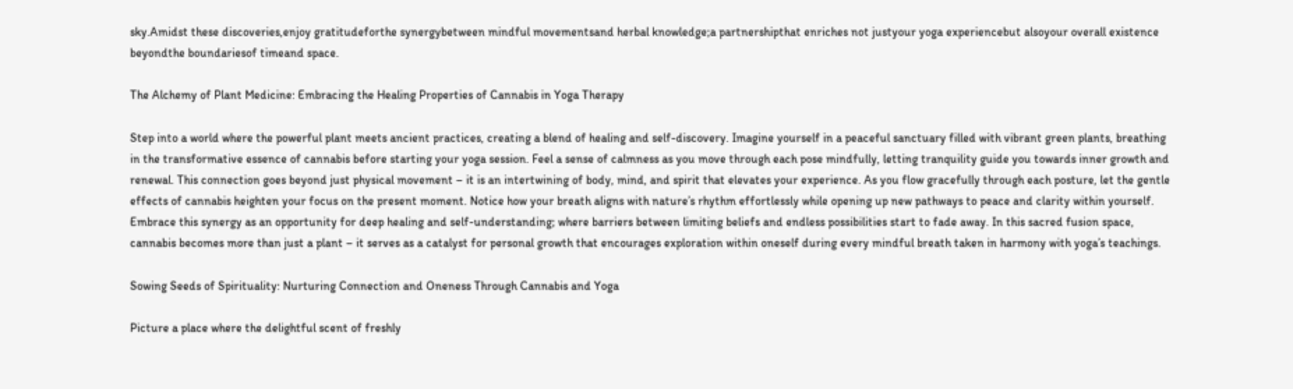sky.Amidst these discoveries,enjoy gratitudeforthe synergybetween mindful movementsand herbal knowledge;a partnershipthat enriches not justyour yoga experiencebut alsoyour overall existence beyondthe boundariesof timeand space.

The Alchemy of Plant Medicine: Embracing the Healing Properties of Cannabis in Yoga Therapy

Step into a world where the powerful plant meets ancient practices, creating a blend of healing and self-discovery. Imagine yourself in a peaceful sanctuary filled with vibrant green plants, breathing in the transformative essence of cannabis before starting your yoga session. Feel a sense of calmness as you move through each pose mindfully, letting tranquility guide you towards inner growth and renewal. This connection goes beyond just physical movement – it is an intertwining of body, mind, and spirit that elevates your experience. As you flow gracefully through each posture, let the gentle effects of cannabis heighten your focus on the present moment. Notice how your breath aligns with nature’s rhythm effortlessly while opening up new pathways to peace and clarity within yourself. Embrace this synergy as an opportunity for deep healing and self-understanding; where barriers between limiting beliefs and endless possibilities start to fade away. In this sacred fusion space, cannabis becomes more than just a plant – it serves as a catalyst for personal growth that encourages exploration within oneself during every mindful breath taken in harmony with yoga’s teachings.

Sowing Seeds of Spirituality: Nurturing Connection and Oneness Through Cannabis and Yoga

Picture a place where the delightful scent of freshly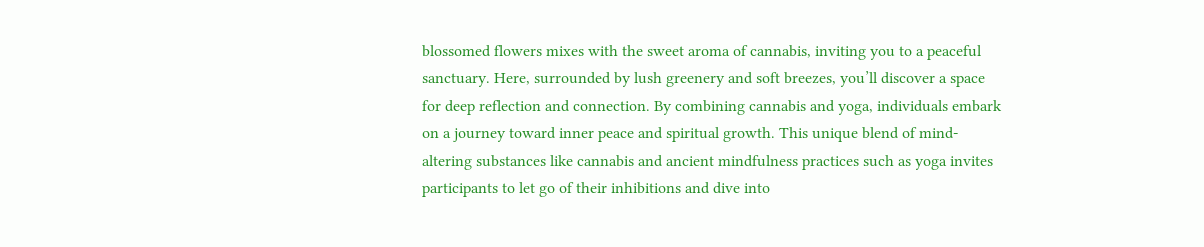blossomed flowers mixes with the sweet aroma of cannabis, inviting you to a peaceful sanctuary. Here, surrounded by lush greenery and soft breezes, you’ll discover a space for deep reflection and connection. By combining cannabis and yoga, individuals embark on a journey toward inner peace and spiritual growth. This unique blend of mind-altering substances like cannabis and ancient mindfulness practices such as yoga invites participants to let go of their inhibitions and dive into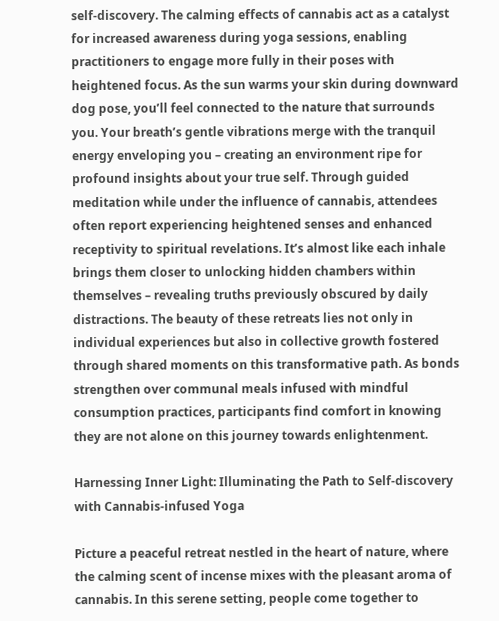self-discovery. The calming effects of cannabis act as a catalyst for increased awareness during yoga sessions, enabling practitioners to engage more fully in their poses with heightened focus. As the sun warms your skin during downward dog pose, you’ll feel connected to the nature that surrounds you. Your breath’s gentle vibrations merge with the tranquil energy enveloping you – creating an environment ripe for profound insights about your true self. Through guided meditation while under the influence of cannabis, attendees often report experiencing heightened senses and enhanced receptivity to spiritual revelations. It’s almost like each inhale brings them closer to unlocking hidden chambers within themselves – revealing truths previously obscured by daily distractions. The beauty of these retreats lies not only in individual experiences but also in collective growth fostered through shared moments on this transformative path. As bonds strengthen over communal meals infused with mindful consumption practices, participants find comfort in knowing they are not alone on this journey towards enlightenment.

Harnessing Inner Light: Illuminating the Path to Self-discovery with Cannabis-infused Yoga

Picture a peaceful retreat nestled in the heart of nature, where the calming scent of incense mixes with the pleasant aroma of cannabis. In this serene setting, people come together to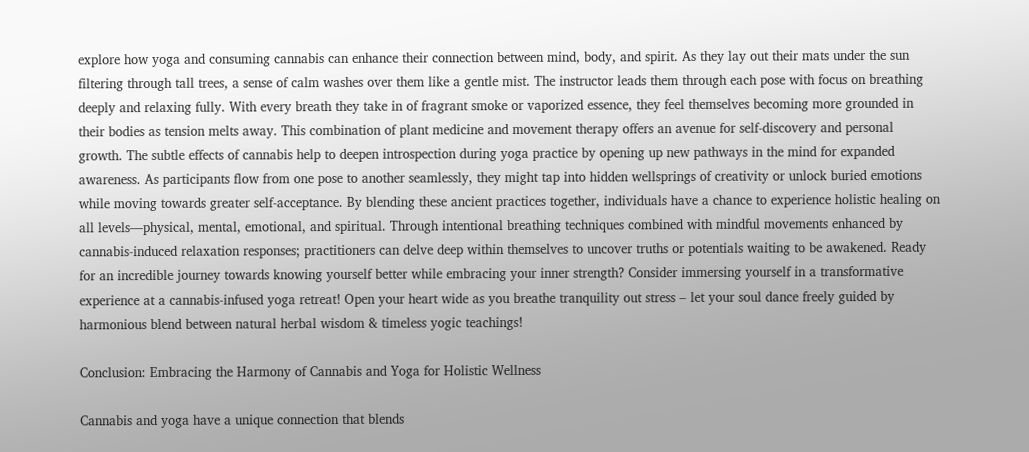explore how yoga and consuming cannabis can enhance their connection between mind, body, and spirit. As they lay out their mats under the sun filtering through tall trees, a sense of calm washes over them like a gentle mist. The instructor leads them through each pose with focus on breathing deeply and relaxing fully. With every breath they take in of fragrant smoke or vaporized essence, they feel themselves becoming more grounded in their bodies as tension melts away. This combination of plant medicine and movement therapy offers an avenue for self-discovery and personal growth. The subtle effects of cannabis help to deepen introspection during yoga practice by opening up new pathways in the mind for expanded awareness. As participants flow from one pose to another seamlessly, they might tap into hidden wellsprings of creativity or unlock buried emotions while moving towards greater self-acceptance. By blending these ancient practices together, individuals have a chance to experience holistic healing on all levels—physical, mental, emotional, and spiritual. Through intentional breathing techniques combined with mindful movements enhanced by cannabis-induced relaxation responses; practitioners can delve deep within themselves to uncover truths or potentials waiting to be awakened. Ready for an incredible journey towards knowing yourself better while embracing your inner strength? Consider immersing yourself in a transformative experience at a cannabis-infused yoga retreat! Open your heart wide as you breathe tranquility out stress – let your soul dance freely guided by harmonious blend between natural herbal wisdom & timeless yogic teachings!

Conclusion: Embracing the Harmony of Cannabis and Yoga for Holistic Wellness

Cannabis and yoga have a unique connection that blends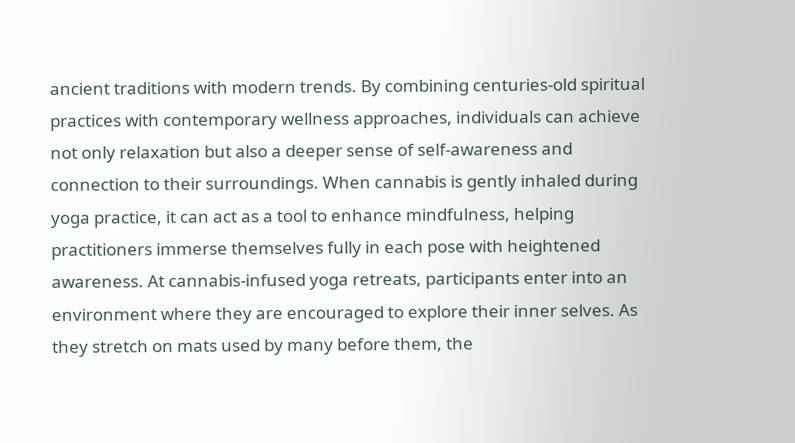ancient traditions with modern trends. By combining centuries-old spiritual practices with contemporary wellness approaches, individuals can achieve not only relaxation but also a deeper sense of self-awareness and connection to their surroundings. When cannabis is gently inhaled during yoga practice, it can act as a tool to enhance mindfulness, helping practitioners immerse themselves fully in each pose with heightened awareness. At cannabis-infused yoga retreats, participants enter into an environment where they are encouraged to explore their inner selves. As they stretch on mats used by many before them, the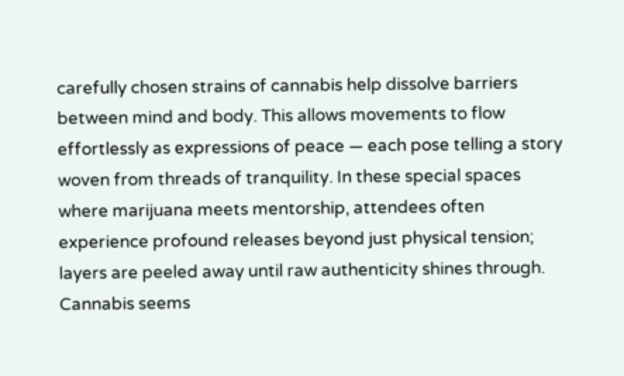carefully chosen strains of cannabis help dissolve barriers between mind and body. This allows movements to flow effortlessly as expressions of peace — each pose telling a story woven from threads of tranquility. In these special spaces where marijuana meets mentorship, attendees often experience profound releases beyond just physical tension; layers are peeled away until raw authenticity shines through. Cannabis seems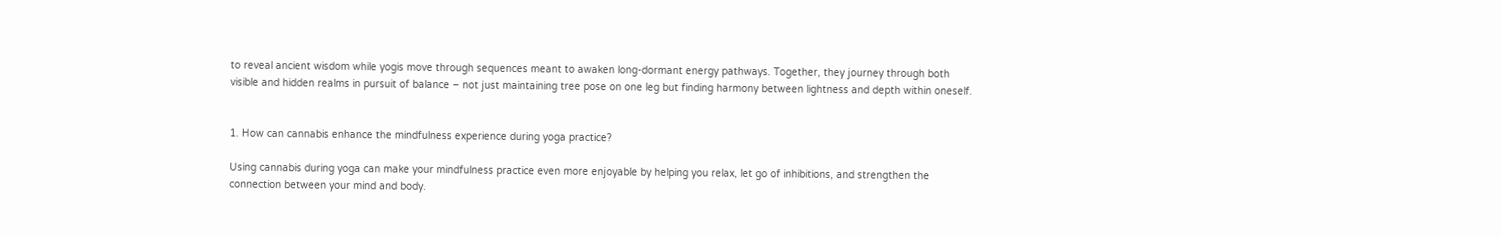to reveal ancient wisdom while yogis move through sequences meant to awaken long-dormant energy pathways. Together, they journey through both visible and hidden realms in pursuit of balance – not just maintaining tree pose on one leg but finding harmony between lightness and depth within oneself.


1. How can cannabis enhance the mindfulness experience during yoga practice?

Using cannabis during yoga can make your mindfulness practice even more enjoyable by helping you relax, let go of inhibitions, and strengthen the connection between your mind and body.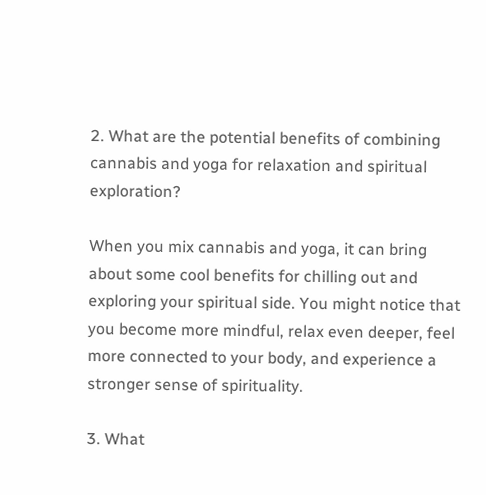2. What are the potential benefits of combining cannabis and yoga for relaxation and spiritual exploration?

When you mix cannabis and yoga, it can bring about some cool benefits for chilling out and exploring your spiritual side. You might notice that you become more mindful, relax even deeper, feel more connected to your body, and experience a stronger sense of spirituality.

3. What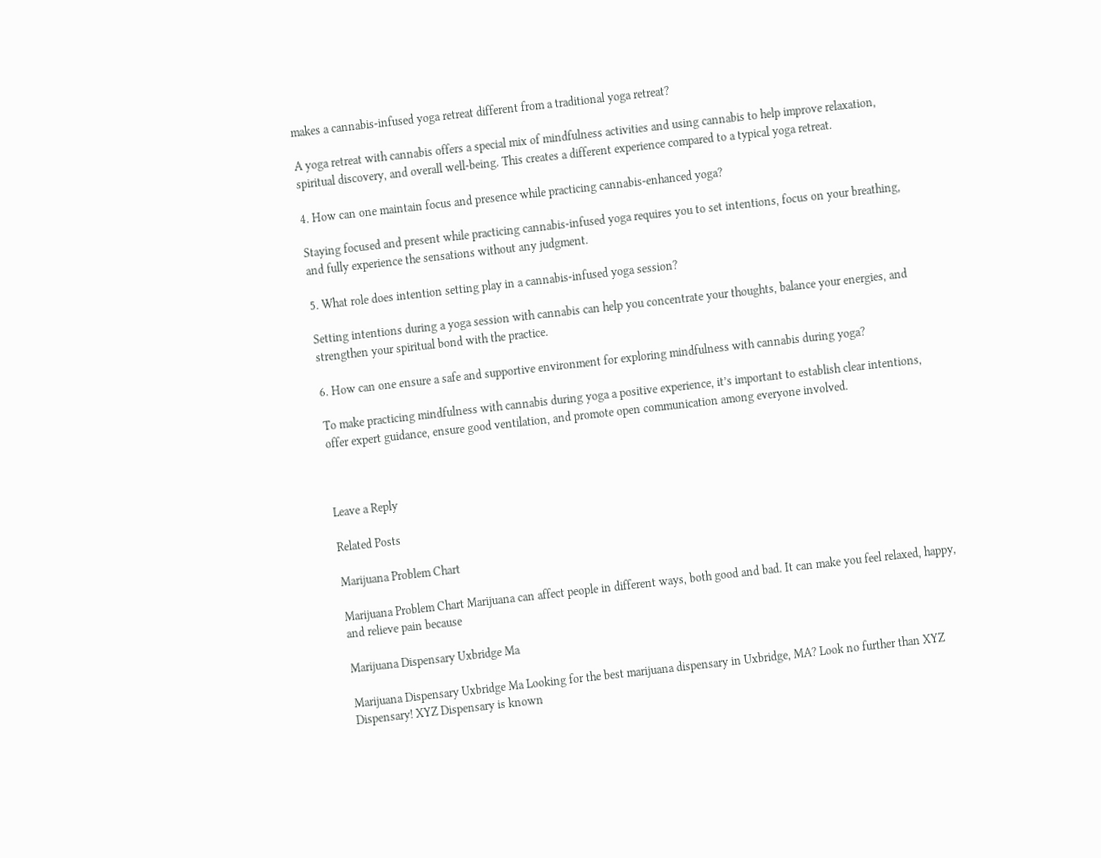makes a cannabis-infused yoga retreat different from a traditional yoga retreat?

A yoga retreat with cannabis offers a special mix of mindfulness activities and using cannabis to help improve relaxation, spiritual discovery, and overall well-being. This creates a different experience compared to a typical yoga retreat.

4. How can one maintain focus and presence while practicing cannabis-enhanced yoga?

Staying focused and present while practicing cannabis-infused yoga requires you to set intentions, focus on your breathing, and fully experience the sensations without any judgment.

5. What role does intention setting play in a cannabis-infused yoga session?

Setting intentions during a yoga session with cannabis can help you concentrate your thoughts, balance your energies, and strengthen your spiritual bond with the practice.

6. How can one ensure a safe and supportive environment for exploring mindfulness with cannabis during yoga?

To make practicing mindfulness with cannabis during yoga a positive experience, it’s important to establish clear intentions, offer expert guidance, ensure good ventilation, and promote open communication among everyone involved.



Leave a Reply

Related Posts

Marijuana Problem Chart

Marijuana Problem Chart Marijuana can affect people in different ways, both good and bad. It can make you feel relaxed, happy, and relieve pain because

Marijuana Dispensary Uxbridge Ma

Marijuana Dispensary Uxbridge Ma Looking for the best marijuana dispensary in Uxbridge, MA? Look no further than XYZ Dispensary! XYZ Dispensary is known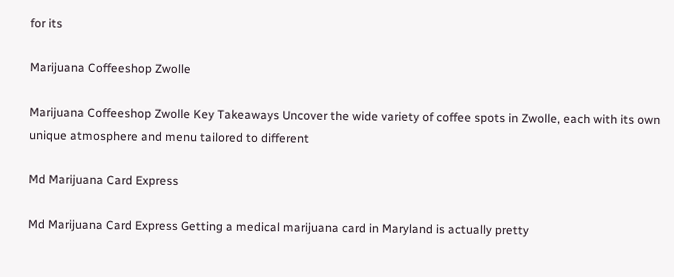for its

Marijuana Coffeeshop Zwolle

Marijuana Coffeeshop Zwolle Key Takeaways Uncover the wide variety of coffee spots in Zwolle, each with its own unique atmosphere and menu tailored to different

Md Marijuana Card Express

Md Marijuana Card Express Getting a medical marijuana card in Maryland is actually pretty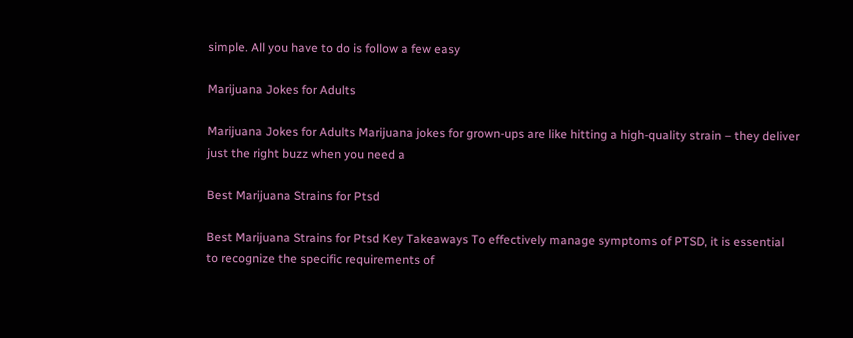simple. All you have to do is follow a few easy

Marijuana Jokes for Adults

Marijuana Jokes for Adults Marijuana jokes for grown-ups are like hitting a high-quality strain – they deliver just the right buzz when you need a

Best Marijuana Strains for Ptsd

Best Marijuana Strains for Ptsd Key Takeaways To effectively manage symptoms of PTSD, it is essential to recognize the specific requirements of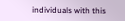individuals with this